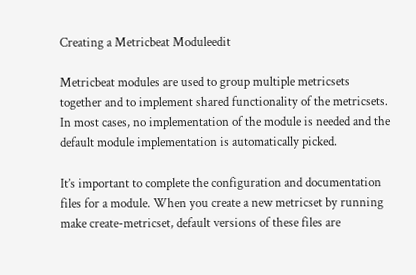Creating a Metricbeat Moduleedit

Metricbeat modules are used to group multiple metricsets together and to implement shared functionality of the metricsets. In most cases, no implementation of the module is needed and the default module implementation is automatically picked.

It’s important to complete the configuration and documentation files for a module. When you create a new metricset by running make create-metricset, default versions of these files are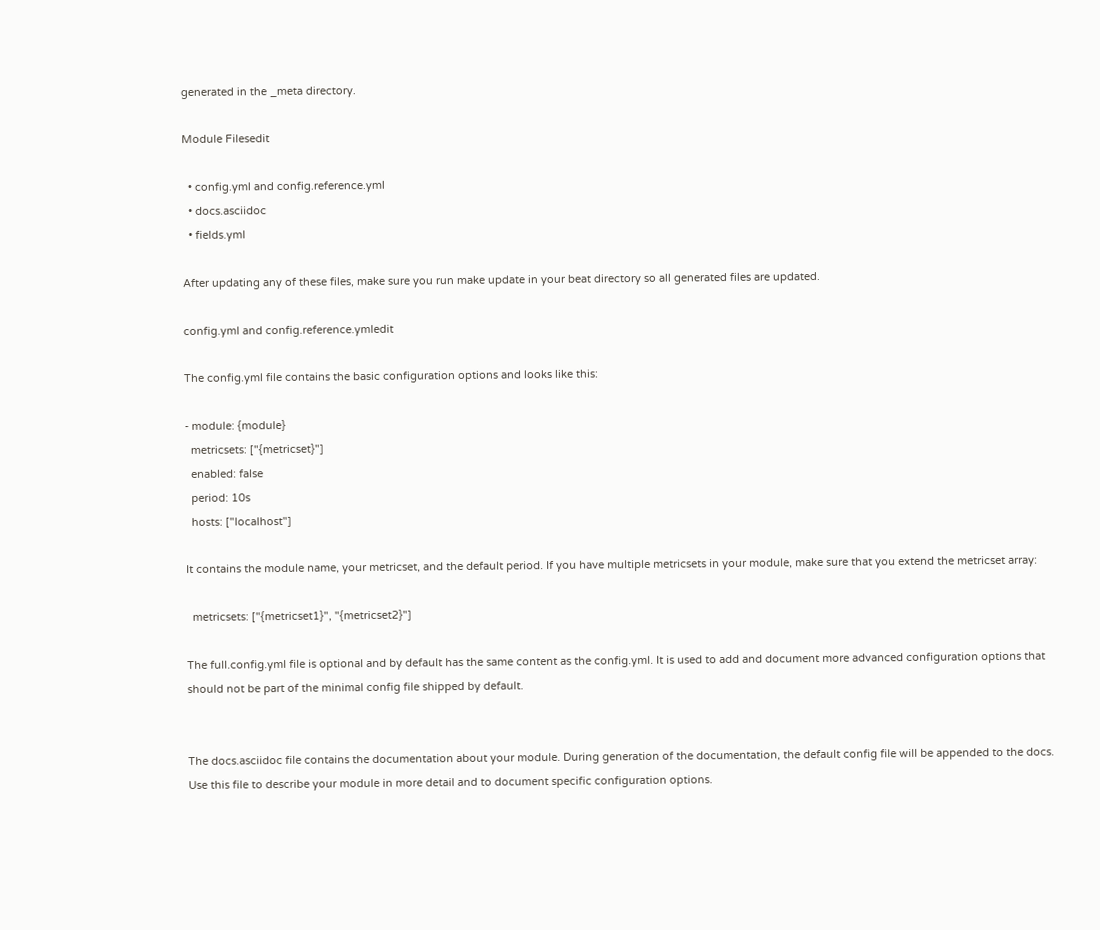generated in the _meta directory.

Module Filesedit

  • config.yml and config.reference.yml
  • docs.asciidoc
  • fields.yml

After updating any of these files, make sure you run make update in your beat directory so all generated files are updated.

config.yml and config.reference.ymledit

The config.yml file contains the basic configuration options and looks like this:

- module: {module}
  metricsets: ["{metricset}"]
  enabled: false
  period: 10s
  hosts: ["localhost"]

It contains the module name, your metricset, and the default period. If you have multiple metricsets in your module, make sure that you extend the metricset array:

  metricsets: ["{metricset1}", "{metricset2}"]

The full.config.yml file is optional and by default has the same content as the config.yml. It is used to add and document more advanced configuration options that should not be part of the minimal config file shipped by default.


The docs.asciidoc file contains the documentation about your module. During generation of the documentation, the default config file will be appended to the docs. Use this file to describe your module in more detail and to document specific configuration options.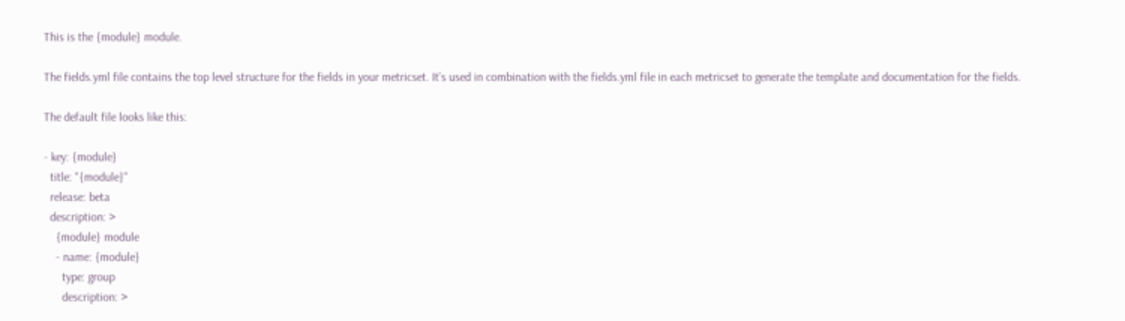This is the {module} module.

The fields.yml file contains the top level structure for the fields in your metricset. It’s used in combination with the fields.yml file in each metricset to generate the template and documentation for the fields.

The default file looks like this:

- key: {module}
  title: "{module}"
  release: beta
  description: >
    {module} module
    - name: {module}
      type: group
      description: >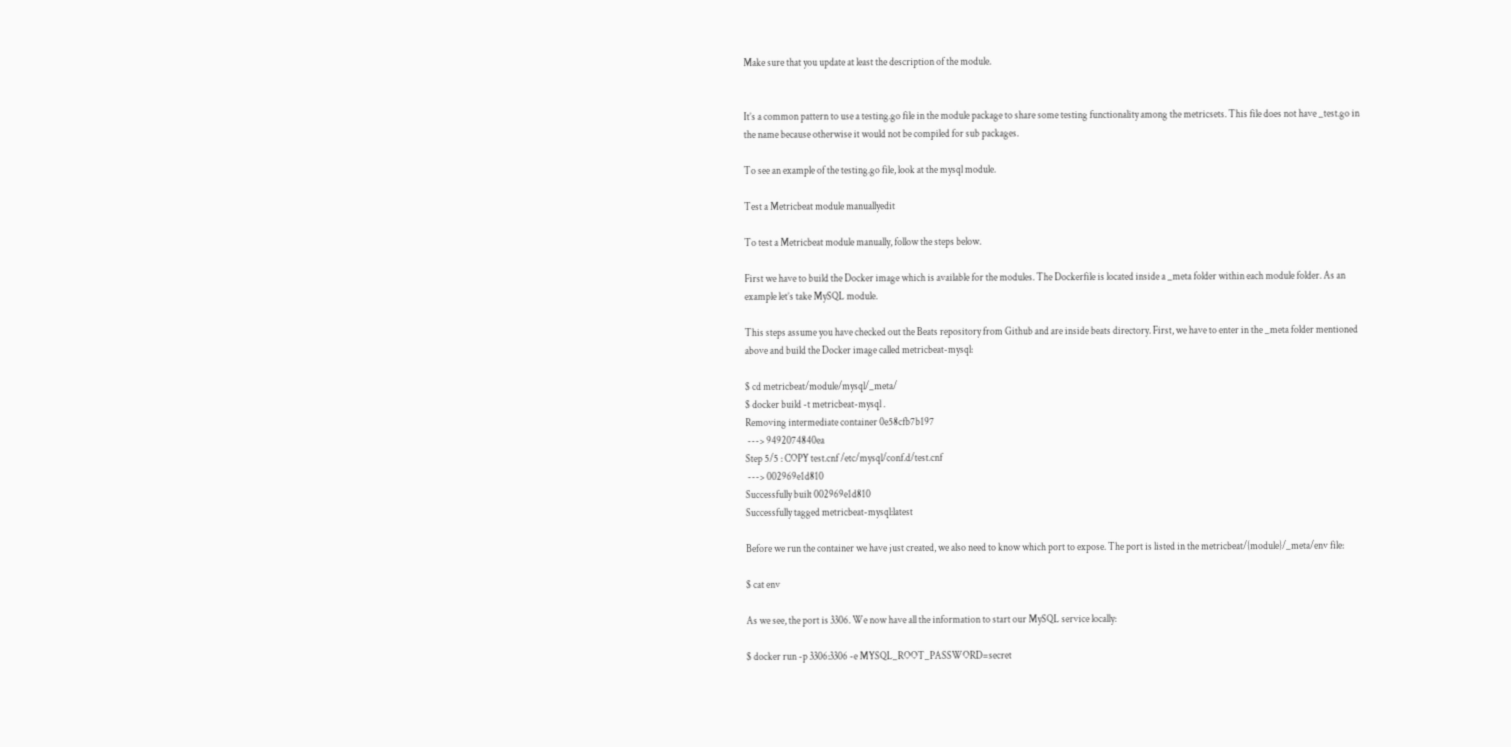Make sure that you update at least the description of the module.


It’s a common pattern to use a testing.go file in the module package to share some testing functionality among the metricsets. This file does not have _test.go in the name because otherwise it would not be compiled for sub packages.

To see an example of the testing.go file, look at the mysql module.

Test a Metricbeat module manuallyedit

To test a Metricbeat module manually, follow the steps below.

First we have to build the Docker image which is available for the modules. The Dockerfile is located inside a _meta folder within each module folder. As an example let’s take MySQL module.

This steps assume you have checked out the Beats repository from Github and are inside beats directory. First, we have to enter in the _meta folder mentioned above and build the Docker image called metricbeat-mysql:

$ cd metricbeat/module/mysql/_meta/
$ docker build -t metricbeat-mysql .
Removing intermediate container 0e58cfb7b197
 ---> 9492074840ea
Step 5/5 : COPY test.cnf /etc/mysql/conf.d/test.cnf
 ---> 002969e1d810
Successfully built 002969e1d810
Successfully tagged metricbeat-mysql:latest

Before we run the container we have just created, we also need to know which port to expose. The port is listed in the metricbeat/{module}/_meta/env file:

$ cat env

As we see, the port is 3306. We now have all the information to start our MySQL service locally:

$ docker run -p 3306:3306 -e MYSQL_ROOT_PASSWORD=secret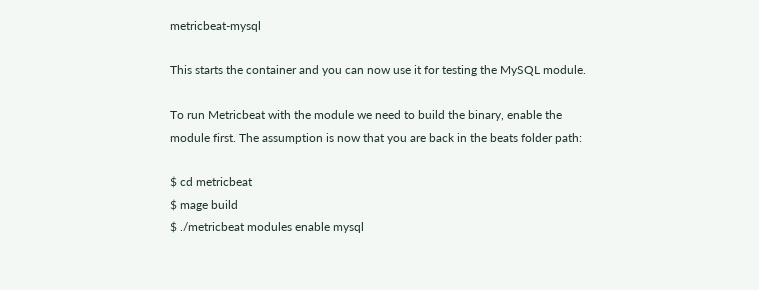metricbeat-mysql

This starts the container and you can now use it for testing the MySQL module.

To run Metricbeat with the module we need to build the binary, enable the module first. The assumption is now that you are back in the beats folder path:

$ cd metricbeat
$ mage build
$ ./metricbeat modules enable mysql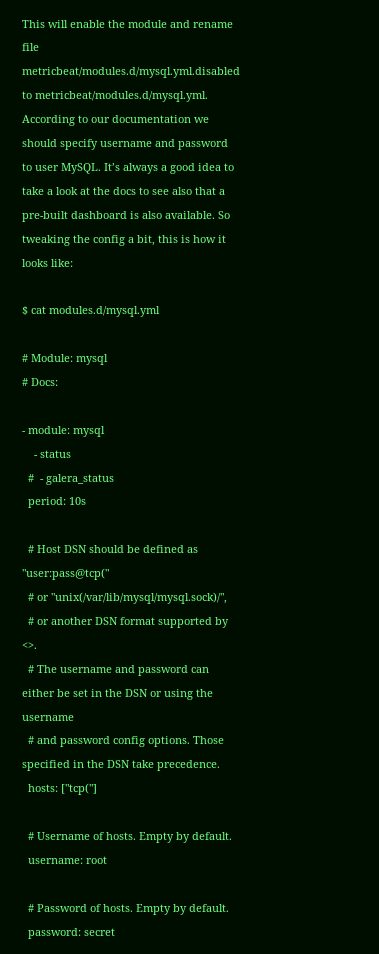This will enable the module and rename file metricbeat/modules.d/mysql.yml.disabled to metricbeat/modules.d/mysql.yml. According to our documentation we should specify username and password to user MySQL. It’s always a good idea to take a look at the docs to see also that a pre-built dashboard is also available. So tweaking the config a bit, this is how it looks like:

$ cat modules.d/mysql.yml

# Module: mysql
# Docs:

- module: mysql
    - status
  #  - galera_status
  period: 10s

  # Host DSN should be defined as "user:pass@tcp("
  # or "unix(/var/lib/mysql/mysql.sock)/",
  # or another DSN format supported by <>.
  # The username and password can either be set in the DSN or using the username
  # and password config options. Those specified in the DSN take precedence.
  hosts: ["tcp("]

  # Username of hosts. Empty by default.
  username: root

  # Password of hosts. Empty by default.
  password: secret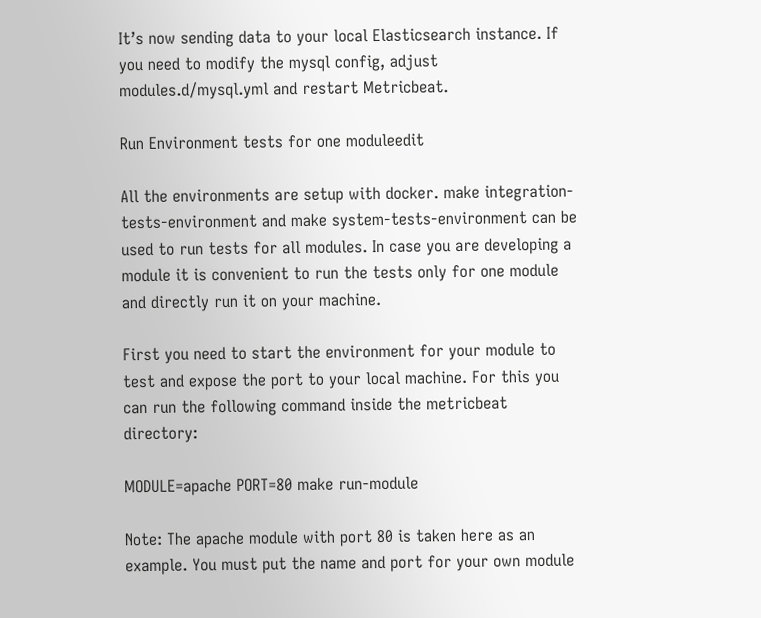It’s now sending data to your local Elasticsearch instance. If you need to modify the mysql config, adjust modules.d/mysql.yml and restart Metricbeat.

Run Environment tests for one moduleedit

All the environments are setup with docker. make integration-tests-environment and make system-tests-environment can be used to run tests for all modules. In case you are developing a module it is convenient to run the tests only for one module and directly run it on your machine.

First you need to start the environment for your module to test and expose the port to your local machine. For this you can run the following command inside the metricbeat directory:

MODULE=apache PORT=80 make run-module

Note: The apache module with port 80 is taken here as an example. You must put the name and port for your own module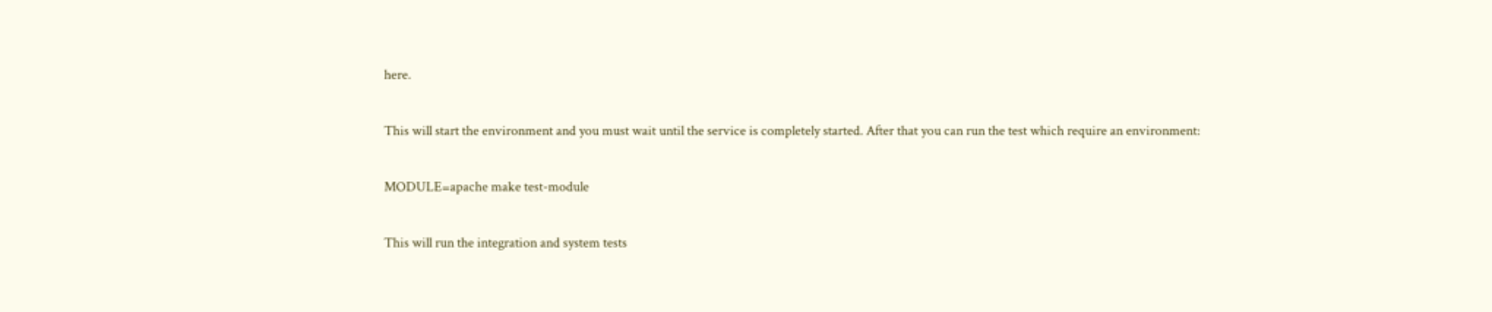here.

This will start the environment and you must wait until the service is completely started. After that you can run the test which require an environment:

MODULE=apache make test-module

This will run the integration and system tests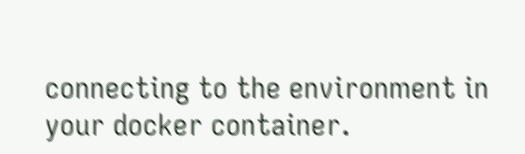connecting to the environment in your docker container.